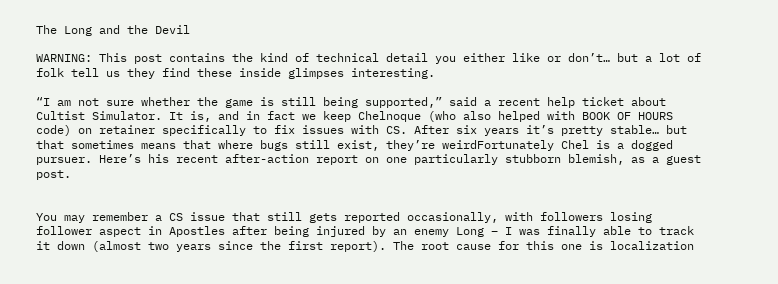The Long and the Devil

WARNING: This post contains the kind of technical detail you either like or don’t… but a lot of folk tell us they find these inside glimpses interesting.

“I am not sure whether the game is still being supported,” said a recent help ticket about Cultist Simulator. It is, and in fact we keep Chelnoque (who also helped with BOOK OF HOURS code) on retainer specifically to fix issues with CS. After six years it’s pretty stable… but that sometimes means that where bugs still exist, they’re weirdFortunately Chel is a dogged pursuer. Here’s his recent after-action report on one particularly stubborn blemish, as a guest post.


You may remember a CS issue that still gets reported occasionally, with followers losing follower aspect in Apostles after being injured by an enemy Long – I was finally able to track it down (almost two years since the first report). The root cause for this one is localization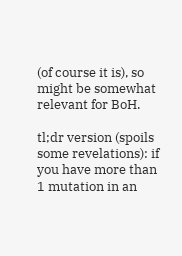(of course it is), so might be somewhat relevant for BoH.

tl;dr version (spoils some revelations): if you have more than 1 mutation in an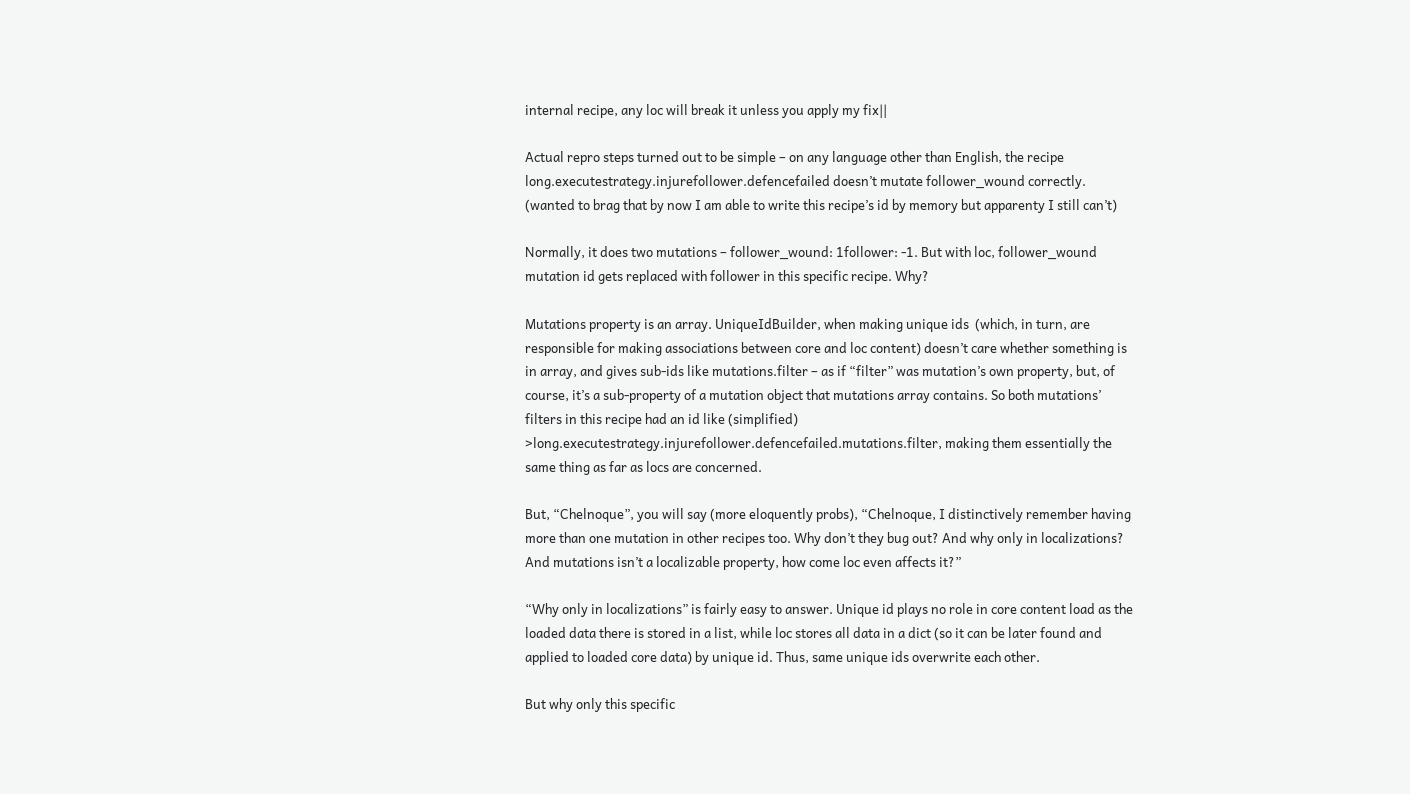internal recipe, any loc will break it unless you apply my fix||

Actual repro steps turned out to be simple – on any language other than English, the recipe long.executestrategy.injurefollower.defencefailed doesn’t mutate follower_wound correctly. (wanted to brag that by now I am able to write this recipe’s id by memory but apparenty I still can’t)

Normally, it does two mutations – follower_wound: 1follower: -1. But with loc, follower_wound mutation id gets replaced with follower in this specific recipe. Why?

Mutations property is an array. UniqueIdBuilder, when making unique ids  (which, in turn, are responsible for making associations between core and loc content) doesn’t care whether something is in array, and gives sub-ids like mutations.filter – as if “filter” was mutation’s own property, but, of course, it’s a sub-property of a mutation object that mutations array contains. So both mutations’ filters in this recipe had an id like (simplified) >long.executestrategy.injurefollower.defencefailed.mutations.filter, making them essentially the same thing as far as locs are concerned.

But, “Chelnoque”, you will say (more eloquently probs), “Chelnoque, I distinctively remember having more than one mutation in other recipes too. Why don’t they bug out? And why only in localizations? And mutations isn’t a localizable property, how come loc even affects it?”

“Why only in localizations” is fairly easy to answer. Unique id plays no role in core content load as the loaded data there is stored in a list, while loc stores all data in a dict (so it can be later found and applied to loaded core data) by unique id. Thus, same unique ids overwrite each other.

But why only this specific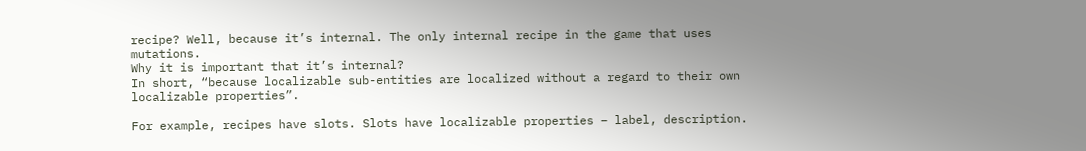recipe? Well, because it’s internal. The only internal recipe in the game that uses mutations.
Why it is important that it’s internal?
In short, “because localizable sub-entities are localized without a regard to their own localizable properties”.

For example, recipes have slots. Slots have localizable properties – label, description.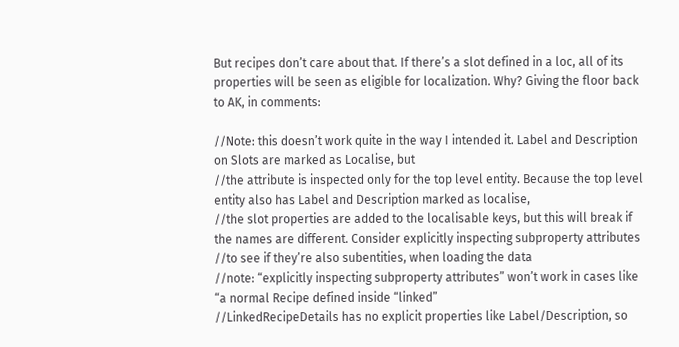But recipes don’t care about that. If there’s a slot defined in a loc, all of its properties will be seen as eligible for localization. Why? Giving the floor back to AK, in comments:

//Note: this doesn’t work quite in the way I intended it. Label and Description on Slots are marked as Localise, but
//the attribute is inspected only for the top level entity. Because the top level entity also has Label and Description marked as localise,
//the slot properties are added to the localisable keys, but this will break if the names are different. Consider explicitly inspecting subproperty attributes
//to see if they’re also subentities, when loading the data
//note: “explicitly inspecting subproperty attributes” won’t work in cases like “a normal Recipe defined inside “linked”
//LinkedRecipeDetails has no explicit properties like Label/Description, so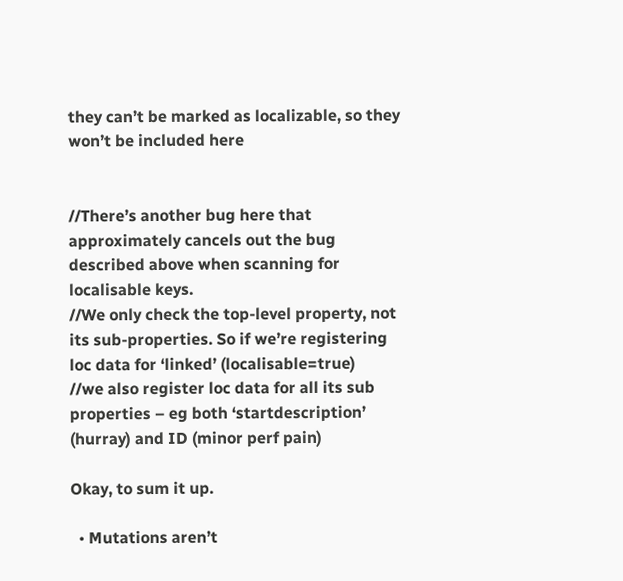they can’t be marked as localizable, so they won’t be included here


//There’s another bug here that approximately cancels out the bug described above when scanning for localisable keys.
//We only check the top-level property, not its sub-properties. So if we’re registering loc data for ‘linked’ (localisable=true)
//we also register loc data for all its sub properties – eg both ‘startdescription’ (hurray) and ID (minor perf pain)

Okay, to sum it up.

  • Mutations aren’t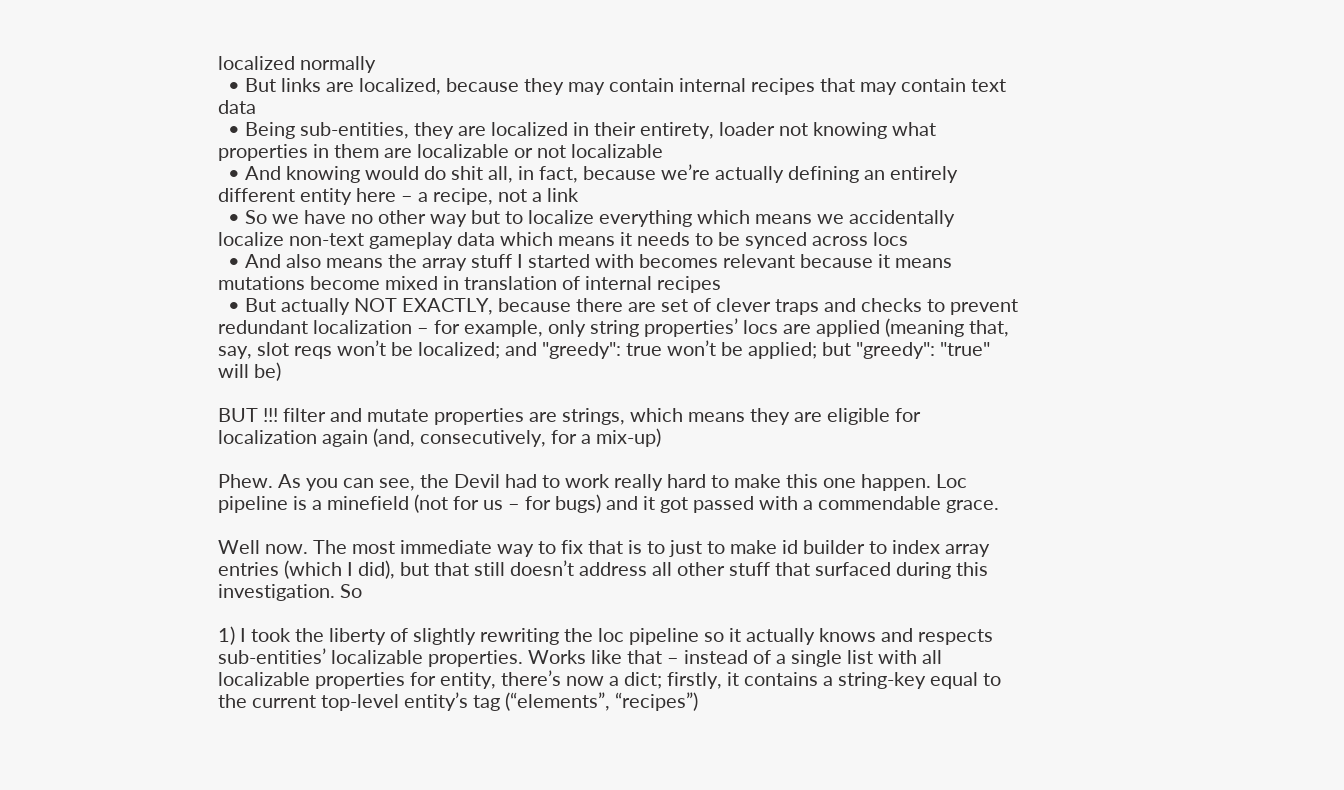localized normally
  • But links are localized, because they may contain internal recipes that may contain text data
  • Being sub-entities, they are localized in their entirety, loader not knowing what properties in them are localizable or not localizable
  • And knowing would do shit all, in fact, because we’re actually defining an entirely different entity here – a recipe, not a link
  • So we have no other way but to localize everything which means we accidentally localize non-text gameplay data which means it needs to be synced across locs
  • And also means the array stuff I started with becomes relevant because it means mutations become mixed in translation of internal recipes
  • But actually NOT EXACTLY, because there are set of clever traps and checks to prevent redundant localization – for example, only string properties’ locs are applied (meaning that, say, slot reqs won’t be localized; and "greedy": true won’t be applied; but "greedy": "true" will be)

BUT !!! filter and mutate properties are strings, which means they are eligible for localization again (and, consecutively, for a mix-up)

Phew. As you can see, the Devil had to work really hard to make this one happen. Loc pipeline is a minefield (not for us – for bugs) and it got passed with a commendable grace.

Well now. The most immediate way to fix that is to just to make id builder to index array entries (which I did), but that still doesn’t address all other stuff that surfaced during this investigation. So

1) I took the liberty of slightly rewriting the loc pipeline so it actually knows and respects sub-entities’ localizable properties. Works like that – instead of a single list with all localizable properties for entity, there’s now a dict; firstly, it contains a string-key equal to the current top-level entity’s tag (“elements”, “recipes”)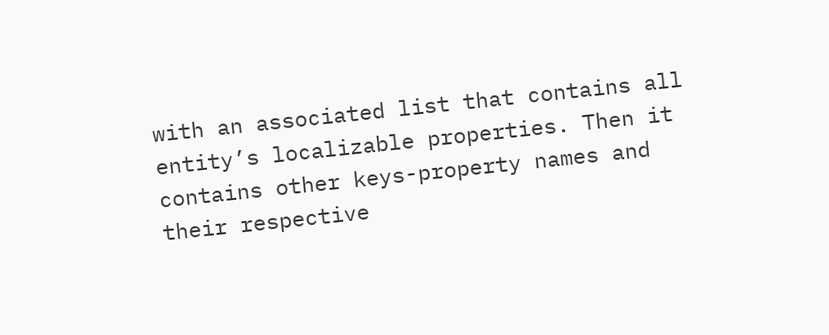with an associated list that contains all entity’s localizable properties. Then it contains other keys-property names and their respective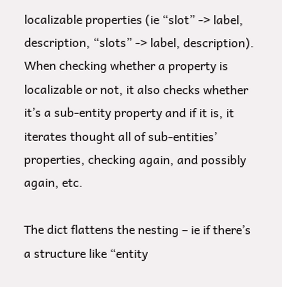localizable properties (ie “slot” -> label, description, “slots” -> label, description). When checking whether a property is localizable or not, it also checks whether it’s a sub-entity property and if it is, it iterates thought all of sub-entities’ properties, checking again, and possibly again, etc.

The dict flattens the nesting – ie if there’s a structure like “entity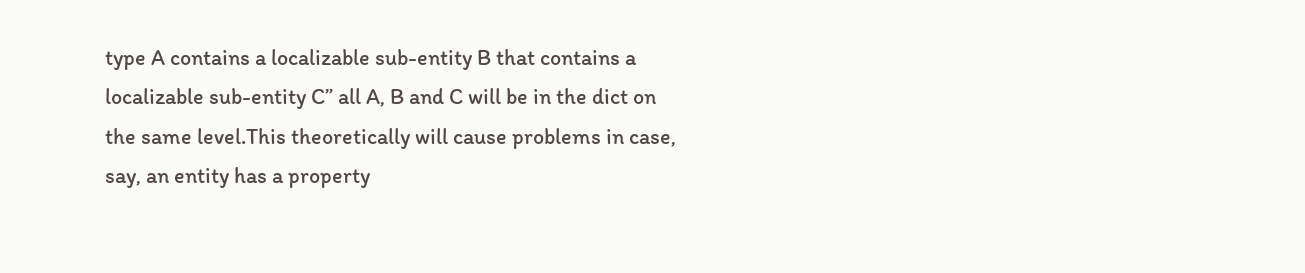type A contains a localizable sub-entity B that contains a localizable sub-entity C” all A, B and C will be in the dict on the same level.This theoretically will cause problems in case, say, an entity has a property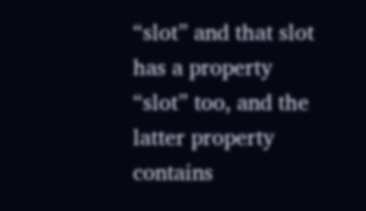“slot” and that slot has a property “slot” too, and the latter property contains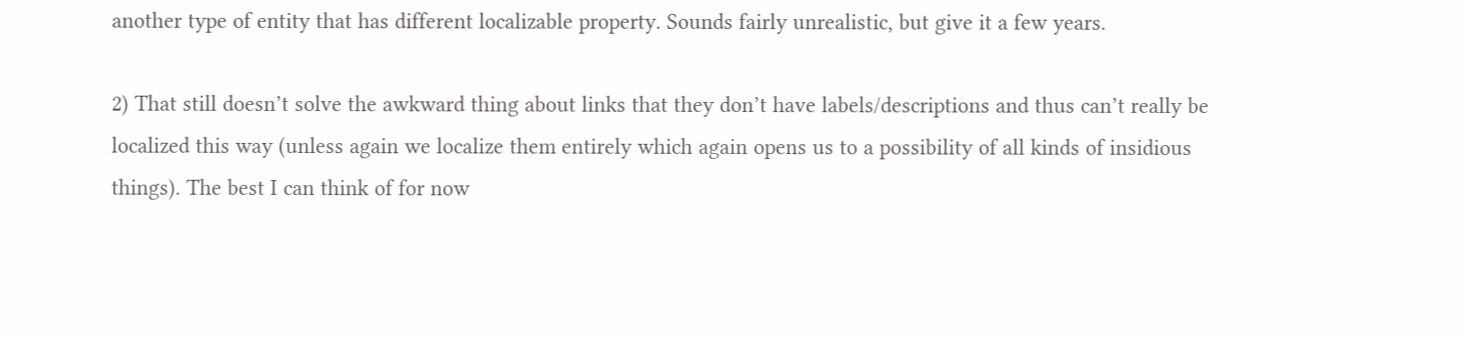another type of entity that has different localizable property. Sounds fairly unrealistic, but give it a few years.

2) That still doesn’t solve the awkward thing about links that they don’t have labels/descriptions and thus can’t really be localized this way (unless again we localize them entirely which again opens us to a possibility of all kinds of insidious things). The best I can think of for now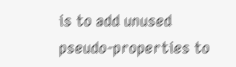is to add unused pseudo-properties to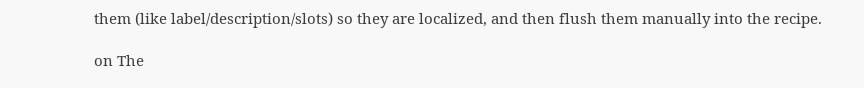them (like label/description/slots) so they are localized, and then flush them manually into the recipe.

on The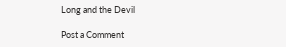Long and the Devil

Post a Comment